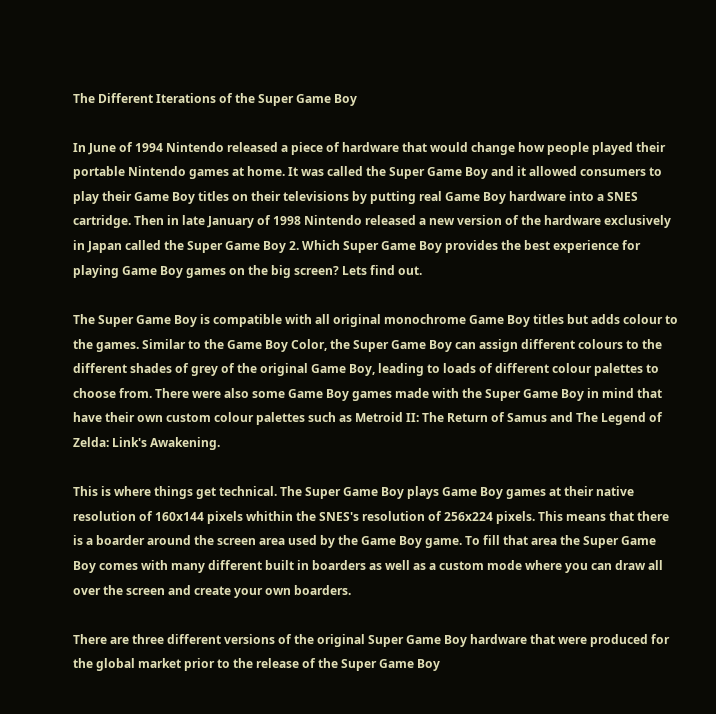The Different Iterations of the Super Game Boy

In June of 1994 Nintendo released a piece of hardware that would change how people played their portable Nintendo games at home. It was called the Super Game Boy and it allowed consumers to play their Game Boy titles on their televisions by putting real Game Boy hardware into a SNES cartridge. Then in late January of 1998 Nintendo released a new version of the hardware exclusively in Japan called the Super Game Boy 2. Which Super Game Boy provides the best experience for playing Game Boy games on the big screen? Lets find out.

The Super Game Boy is compatible with all original monochrome Game Boy titles but adds colour to the games. Similar to the Game Boy Color, the Super Game Boy can assign different colours to the different shades of grey of the original Game Boy, leading to loads of different colour palettes to choose from. There were also some Game Boy games made with the Super Game Boy in mind that have their own custom colour palettes such as Metroid II: The Return of Samus and The Legend of Zelda: Link's Awakening.

This is where things get technical. The Super Game Boy plays Game Boy games at their native resolution of 160x144 pixels whithin the SNES's resolution of 256x224 pixels. This means that there is a boarder around the screen area used by the Game Boy game. To fill that area the Super Game Boy comes with many different built in boarders as well as a custom mode where you can draw all over the screen and create your own boarders.

There are three different versions of the original Super Game Boy hardware that were produced for the global market prior to the release of the Super Game Boy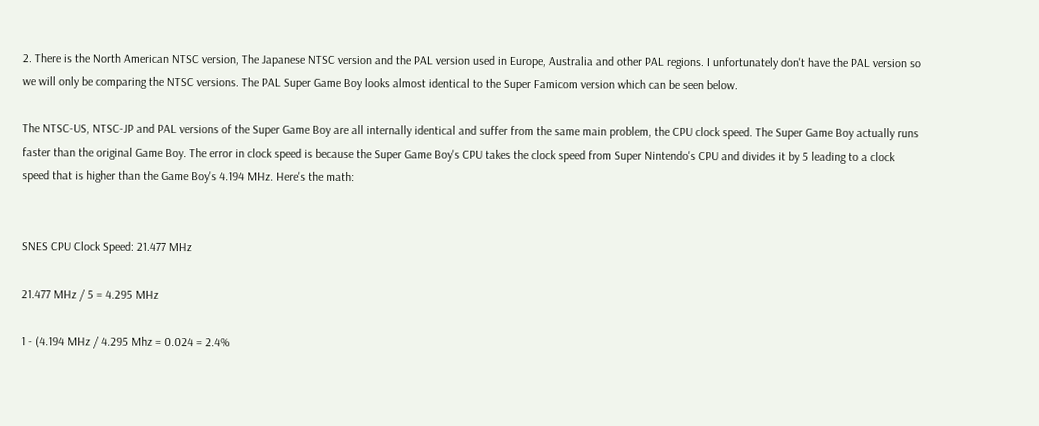2. There is the North American NTSC version, The Japanese NTSC version and the PAL version used in Europe, Australia and other PAL regions. I unfortunately don't have the PAL version so we will only be comparing the NTSC versions. The PAL Super Game Boy looks almost identical to the Super Famicom version which can be seen below.

The NTSC-US, NTSC-JP and PAL versions of the Super Game Boy are all internally identical and suffer from the same main problem, the CPU clock speed. The Super Game Boy actually runs faster than the original Game Boy. The error in clock speed is because the Super Game Boy's CPU takes the clock speed from Super Nintendo's CPU and divides it by 5 leading to a clock speed that is higher than the Game Boy's 4.194 MHz. Here's the math:


SNES CPU Clock Speed: 21.477 MHz

21.477 MHz / 5 = 4.295 MHz

1 - (4.194 MHz / 4.295 Mhz = 0.024 = 2.4%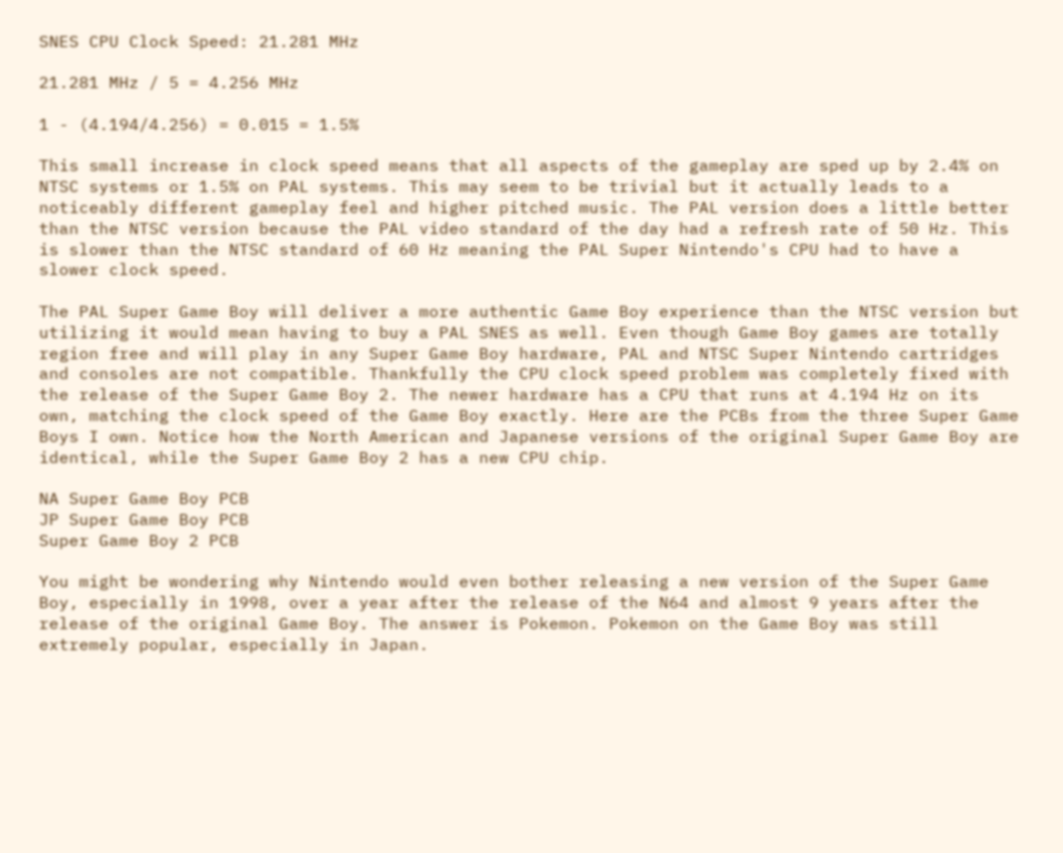SNES CPU Clock Speed: 21.281 MHz

21.281 MHz / 5 = 4.256 MHz

1 - (4.194/4.256) = 0.015 = 1.5%

This small increase in clock speed means that all aspects of the gameplay are sped up by 2.4% on NTSC systems or 1.5% on PAL systems. This may seem to be trivial but it actually leads to a noticeably different gameplay feel and higher pitched music. The PAL version does a little better than the NTSC version because the PAL video standard of the day had a refresh rate of 50 Hz. This is slower than the NTSC standard of 60 Hz meaning the PAL Super Nintendo's CPU had to have a slower clock speed.

The PAL Super Game Boy will deliver a more authentic Game Boy experience than the NTSC version but utilizing it would mean having to buy a PAL SNES as well. Even though Game Boy games are totally region free and will play in any Super Game Boy hardware, PAL and NTSC Super Nintendo cartridges and consoles are not compatible. Thankfully the CPU clock speed problem was completely fixed with the release of the Super Game Boy 2. The newer hardware has a CPU that runs at 4.194 Hz on its own, matching the clock speed of the Game Boy exactly. Here are the PCBs from the three Super Game Boys I own. Notice how the North American and Japanese versions of the original Super Game Boy are identical, while the Super Game Boy 2 has a new CPU chip.

NA Super Game Boy PCB
JP Super Game Boy PCB
Super Game Boy 2 PCB

You might be wondering why Nintendo would even bother releasing a new version of the Super Game Boy, especially in 1998, over a year after the release of the N64 and almost 9 years after the release of the original Game Boy. The answer is Pokemon. Pokemon on the Game Boy was still extremely popular, especially in Japan.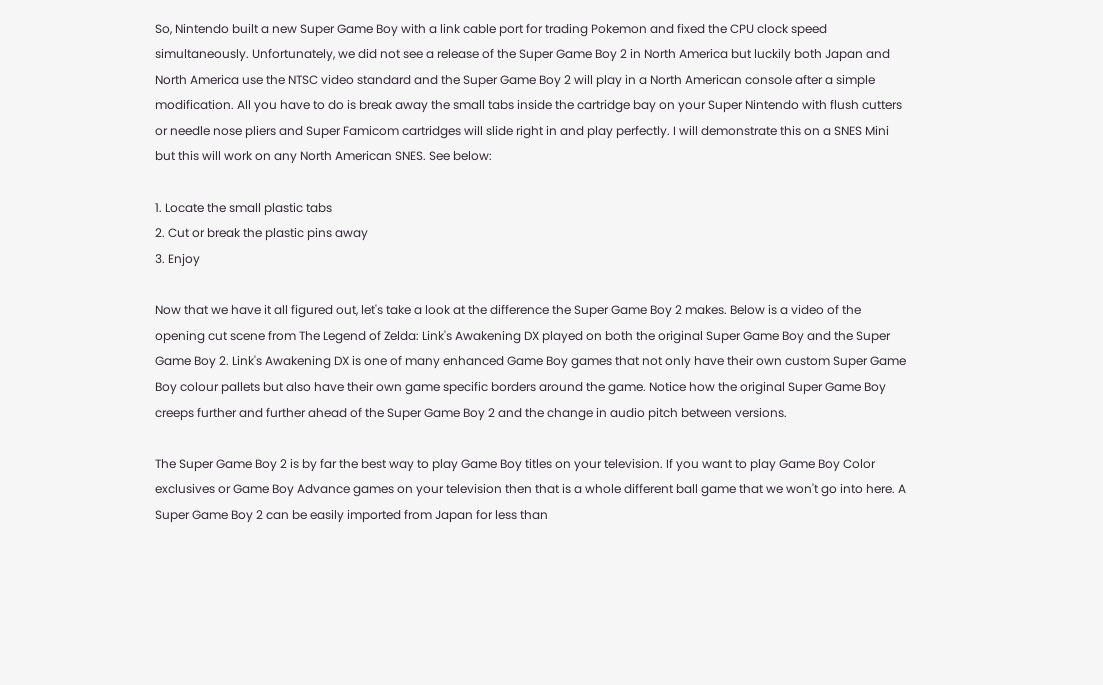So, Nintendo built a new Super Game Boy with a link cable port for trading Pokemon and fixed the CPU clock speed simultaneously. Unfortunately, we did not see a release of the Super Game Boy 2 in North America but luckily both Japan and North America use the NTSC video standard and the Super Game Boy 2 will play in a North American console after a simple modification. All you have to do is break away the small tabs inside the cartridge bay on your Super Nintendo with flush cutters or needle nose pliers and Super Famicom cartridges will slide right in and play perfectly. I will demonstrate this on a SNES Mini but this will work on any North American SNES. See below:

1. Locate the small plastic tabs
2. Cut or break the plastic pins away
3. Enjoy

Now that we have it all figured out, let's take a look at the difference the Super Game Boy 2 makes. Below is a video of the opening cut scene from The Legend of Zelda: Link's Awakening DX played on both the original Super Game Boy and the Super Game Boy 2. Link's Awakening DX is one of many enhanced Game Boy games that not only have their own custom Super Game Boy colour pallets but also have their own game specific borders around the game. Notice how the original Super Game Boy creeps further and further ahead of the Super Game Boy 2 and the change in audio pitch between versions.

The Super Game Boy 2 is by far the best way to play Game Boy titles on your television. If you want to play Game Boy Color exclusives or Game Boy Advance games on your television then that is a whole different ball game that we won't go into here. A Super Game Boy 2 can be easily imported from Japan for less than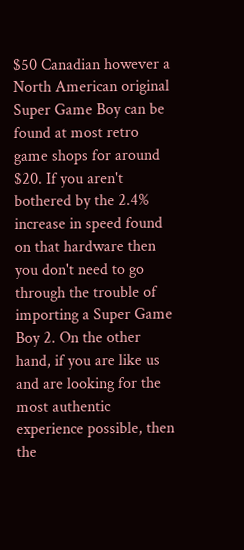$50 Canadian however a North American original Super Game Boy can be found at most retro game shops for around $20. If you aren't bothered by the 2.4% increase in speed found on that hardware then you don't need to go through the trouble of importing a Super Game Boy 2. On the other hand, if you are like us and are looking for the most authentic experience possible, then the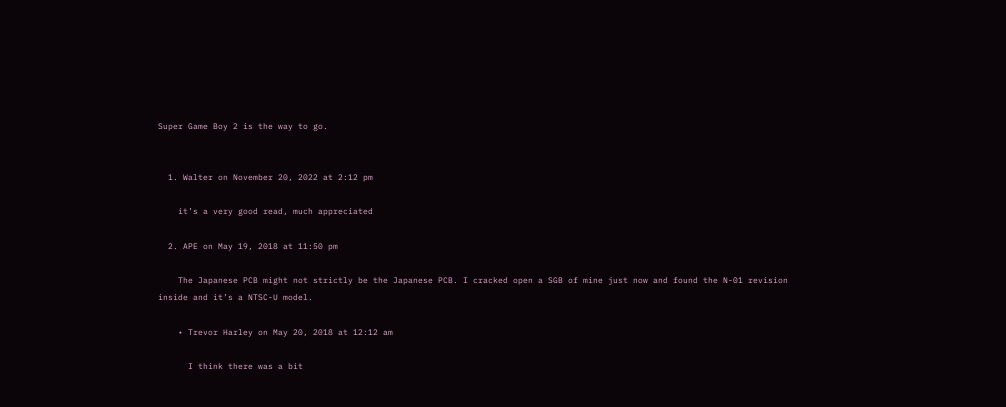Super Game Boy 2 is the way to go.


  1. Walter on November 20, 2022 at 2:12 pm

    it’s a very good read, much appreciated

  2. APE on May 19, 2018 at 11:50 pm

    The Japanese PCB might not strictly be the Japanese PCB. I cracked open a SGB of mine just now and found the N-01 revision inside and it’s a NTSC-U model.

    • Trevor Harley on May 20, 2018 at 12:12 am

      I think there was a bit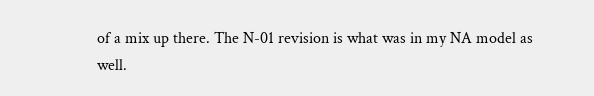of a mix up there. The N-01 revision is what was in my NA model as well.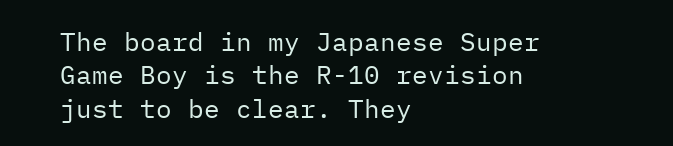The board in my Japanese Super Game Boy is the R-10 revision just to be clear. They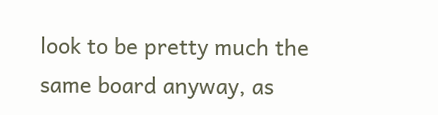look to be pretty much the same board anyway, as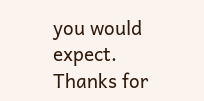you would expect. Thanks for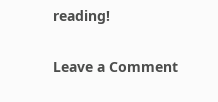reading!

Leave a Comment